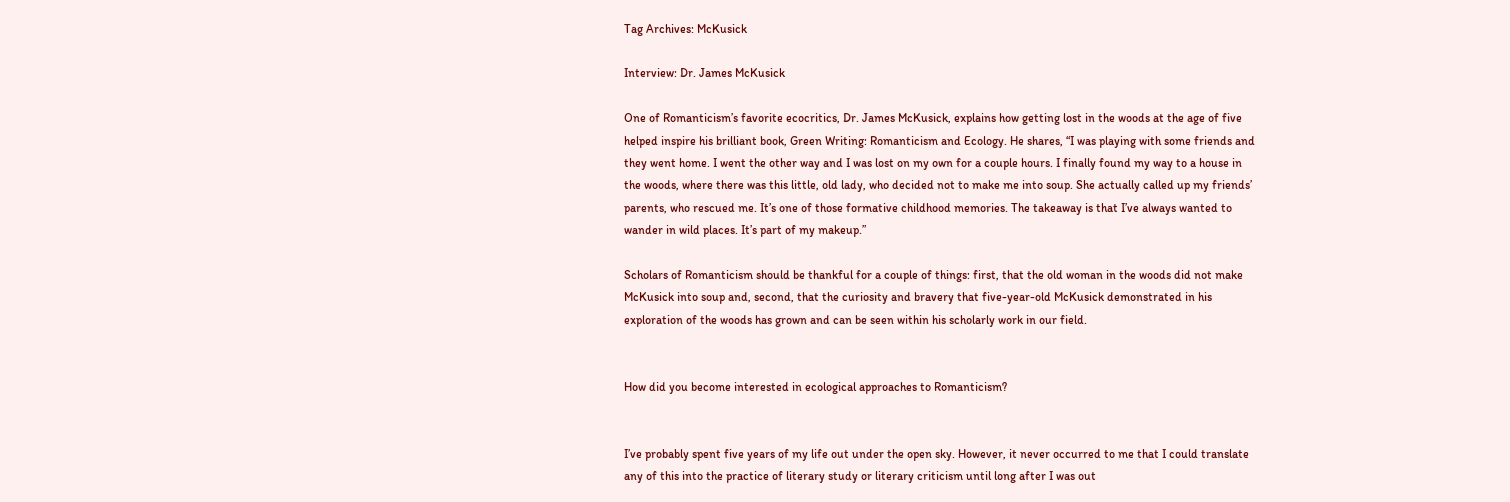Tag Archives: McKusick

Interview: Dr. James McKusick

One of Romanticism’s favorite ecocritics, Dr. James McKusick, explains how getting lost in the woods at the age of five helped inspire his brilliant book, Green Writing: Romanticism and Ecology. He shares, “I was playing with some friends and they went home. I went the other way and I was lost on my own for a couple hours. I finally found my way to a house in the woods, where there was this little, old lady, who decided not to make me into soup. She actually called up my friends’ parents, who rescued me. It’s one of those formative childhood memories. The takeaway is that I’ve always wanted to wander in wild places. It’s part of my makeup.”

Scholars of Romanticism should be thankful for a couple of things: first, that the old woman in the woods did not make McKusick into soup and, second, that the curiosity and bravery that five-year-old McKusick demonstrated in his exploration of the woods has grown and can be seen within his scholarly work in our field.


How did you become interested in ecological approaches to Romanticism?


I’ve probably spent five years of my life out under the open sky. However, it never occurred to me that I could translate any of this into the practice of literary study or literary criticism until long after I was out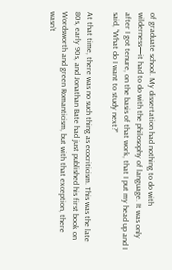of graduate school. My dissertation had nothing to do with wilderness—it had to do with the philosophy of language. It was only after I got tenure, on the basis of that work, that I put my head up and I said, “What do I want to study next?”

At that time, there was no such thing as ecocriticism. This was the late 80s, early 90s, and Jonathan Bate had just published his first book on Wordsworth and green Romanticism, but with that exception, there wasn’t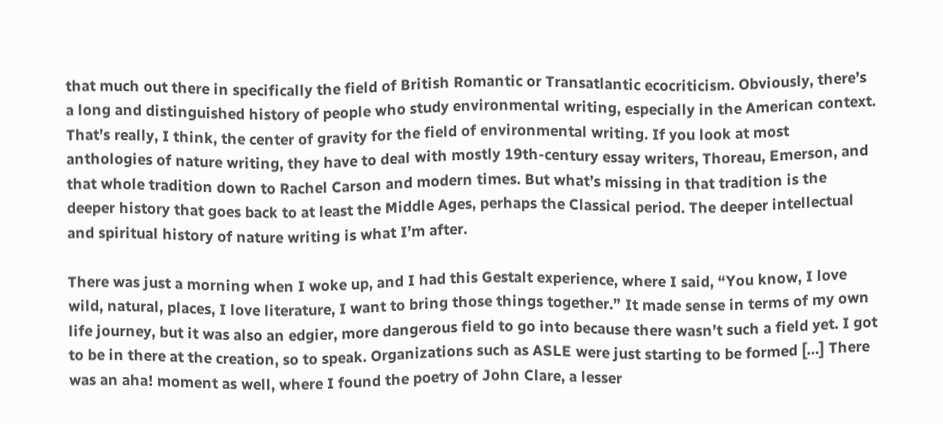that much out there in specifically the field of British Romantic or Transatlantic ecocriticism. Obviously, there’s a long and distinguished history of people who study environmental writing, especially in the American context. That’s really, I think, the center of gravity for the field of environmental writing. If you look at most anthologies of nature writing, they have to deal with mostly 19th-century essay writers, Thoreau, Emerson, and that whole tradition down to Rachel Carson and modern times. But what’s missing in that tradition is the deeper history that goes back to at least the Middle Ages, perhaps the Classical period. The deeper intellectual and spiritual history of nature writing is what I’m after.

There was just a morning when I woke up, and I had this Gestalt experience, where I said, “You know, I love wild, natural, places, I love literature, I want to bring those things together.” It made sense in terms of my own life journey, but it was also an edgier, more dangerous field to go into because there wasn’t such a field yet. I got to be in there at the creation, so to speak. Organizations such as ASLE were just starting to be formed […] There was an aha! moment as well, where I found the poetry of John Clare, a lesser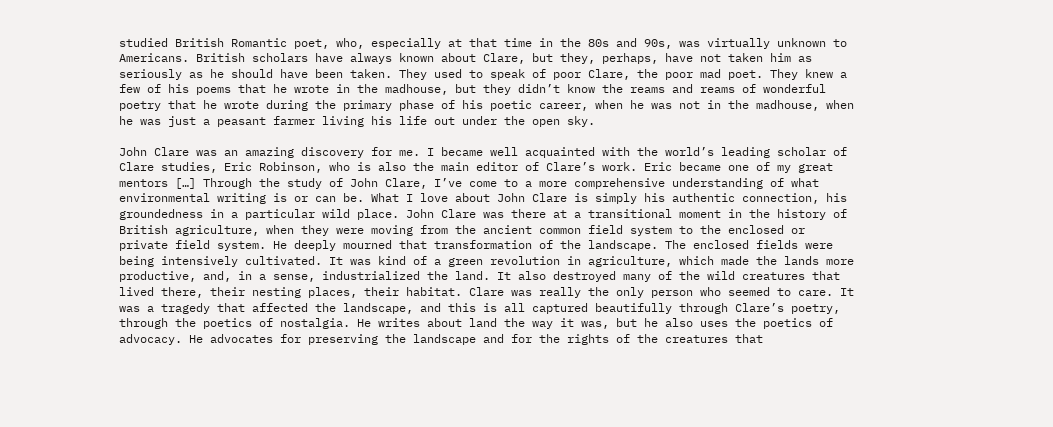studied British Romantic poet, who, especially at that time in the 80s and 90s, was virtually unknown to Americans. British scholars have always known about Clare, but they, perhaps, have not taken him as seriously as he should have been taken. They used to speak of poor Clare, the poor mad poet. They knew a few of his poems that he wrote in the madhouse, but they didn’t know the reams and reams of wonderful poetry that he wrote during the primary phase of his poetic career, when he was not in the madhouse, when he was just a peasant farmer living his life out under the open sky.

John Clare was an amazing discovery for me. I became well acquainted with the world’s leading scholar of Clare studies, Eric Robinson, who is also the main editor of Clare’s work. Eric became one of my great mentors […] Through the study of John Clare, I’ve come to a more comprehensive understanding of what environmental writing is or can be. What I love about John Clare is simply his authentic connection, his groundedness in a particular wild place. John Clare was there at a transitional moment in the history of British agriculture, when they were moving from the ancient common field system to the enclosed or private field system. He deeply mourned that transformation of the landscape. The enclosed fields were being intensively cultivated. It was kind of a green revolution in agriculture, which made the lands more productive, and, in a sense, industrialized the land. It also destroyed many of the wild creatures that lived there, their nesting places, their habitat. Clare was really the only person who seemed to care. It was a tragedy that affected the landscape, and this is all captured beautifully through Clare’s poetry, through the poetics of nostalgia. He writes about land the way it was, but he also uses the poetics of advocacy. He advocates for preserving the landscape and for the rights of the creatures that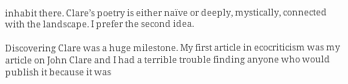inhabit there. Clare’s poetry is either naïve or deeply, mystically, connected with the landscape. I prefer the second idea.

Discovering Clare was a huge milestone. My first article in ecocriticism was my article on John Clare and I had a terrible trouble finding anyone who would publish it because it was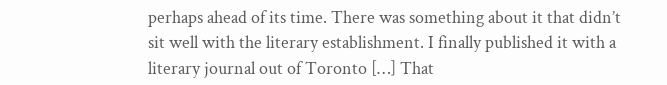perhaps ahead of its time. There was something about it that didn’t sit well with the literary establishment. I finally published it with a literary journal out of Toronto […] That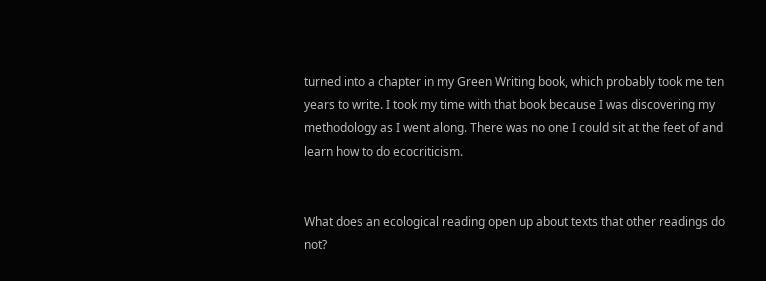turned into a chapter in my Green Writing book, which probably took me ten years to write. I took my time with that book because I was discovering my methodology as I went along. There was no one I could sit at the feet of and learn how to do ecocriticism.


What does an ecological reading open up about texts that other readings do not?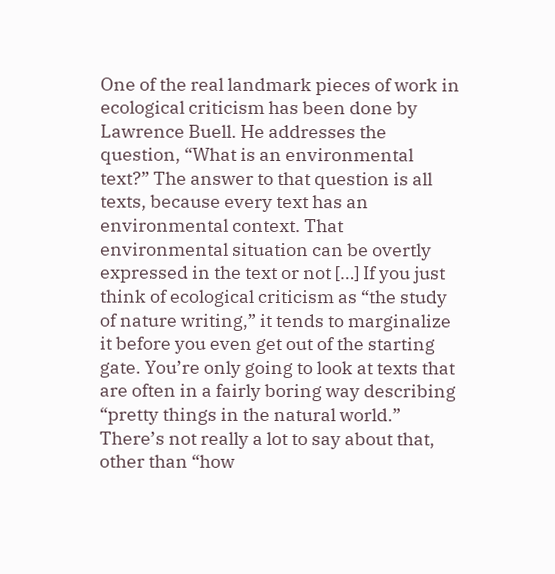One of the real landmark pieces of work in ecological criticism has been done by Lawrence Buell. He addresses the question, “What is an environmental text?” The answer to that question is all texts, because every text has an environmental context. That environmental situation can be overtly expressed in the text or not […] If you just think of ecological criticism as “the study of nature writing,” it tends to marginalize it before you even get out of the starting gate. You’re only going to look at texts that are often in a fairly boring way describing “pretty things in the natural world.” There’s not really a lot to say about that, other than “how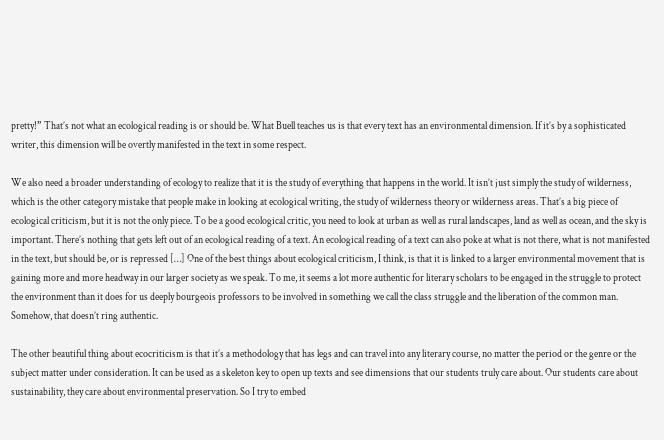pretty!” That’s not what an ecological reading is or should be. What Buell teaches us is that every text has an environmental dimension. If it’s by a sophisticated writer, this dimension will be overtly manifested in the text in some respect.

We also need a broader understanding of ecology to realize that it is the study of everything that happens in the world. It isn’t just simply the study of wilderness, which is the other category mistake that people make in looking at ecological writing, the study of wilderness theory or wilderness areas. That’s a big piece of ecological criticism, but it is not the only piece. To be a good ecological critic, you need to look at urban as well as rural landscapes, land as well as ocean, and the sky is important. There’s nothing that gets left out of an ecological reading of a text. An ecological reading of a text can also poke at what is not there, what is not manifested in the text, but should be, or is repressed […] One of the best things about ecological criticism, I think, is that it is linked to a larger environmental movement that is gaining more and more headway in our larger society as we speak. To me, it seems a lot more authentic for literary scholars to be engaged in the struggle to protect the environment than it does for us deeply bourgeois professors to be involved in something we call the class struggle and the liberation of the common man. Somehow, that doesn’t ring authentic.

The other beautiful thing about ecocriticism is that it’s a methodology that has legs and can travel into any literary course, no matter the period or the genre or the subject matter under consideration. It can be used as a skeleton key to open up texts and see dimensions that our students truly care about. Our students care about sustainability, they care about environmental preservation. So I try to embed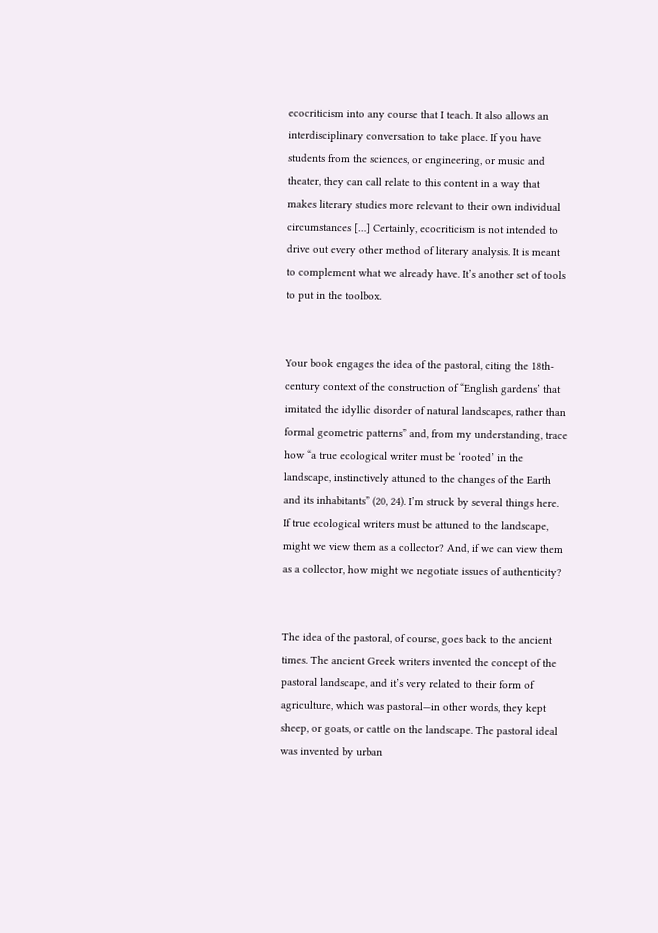ecocriticism into any course that I teach. It also allows an interdisciplinary conversation to take place. If you have students from the sciences, or engineering, or music and theater, they can call relate to this content in a way that makes literary studies more relevant to their own individual circumstances […] Certainly, ecocriticism is not intended to drive out every other method of literary analysis. It is meant to complement what we already have. It’s another set of tools to put in the toolbox.


Your book engages the idea of the pastoral, citing the 18th-century context of the construction of “English gardens’ that imitated the idyllic disorder of natural landscapes, rather than formal geometric patterns” and, from my understanding, trace how “a true ecological writer must be ‘rooted’ in the landscape, instinctively attuned to the changes of the Earth and its inhabitants” (20, 24). I’m struck by several things here. If true ecological writers must be attuned to the landscape, might we view them as a collector? And, if we can view them as a collector, how might we negotiate issues of authenticity?


The idea of the pastoral, of course, goes back to the ancient times. The ancient Greek writers invented the concept of the pastoral landscape, and it’s very related to their form of agriculture, which was pastoral—in other words, they kept sheep, or goats, or cattle on the landscape. The pastoral ideal was invented by urban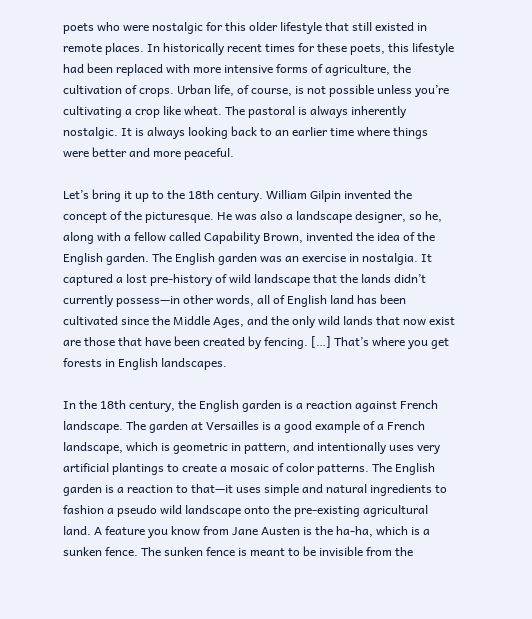poets who were nostalgic for this older lifestyle that still existed in remote places. In historically recent times for these poets, this lifestyle had been replaced with more intensive forms of agriculture, the cultivation of crops. Urban life, of course, is not possible unless you’re cultivating a crop like wheat. The pastoral is always inherently nostalgic. It is always looking back to an earlier time where things were better and more peaceful.

Let’s bring it up to the 18th century. William Gilpin invented the concept of the picturesque. He was also a landscape designer, so he, along with a fellow called Capability Brown, invented the idea of the English garden. The English garden was an exercise in nostalgia. It captured a lost pre-history of wild landscape that the lands didn’t currently possess—in other words, all of English land has been cultivated since the Middle Ages, and the only wild lands that now exist are those that have been created by fencing. […] That’s where you get forests in English landscapes.

In the 18th century, the English garden is a reaction against French landscape. The garden at Versailles is a good example of a French landscape, which is geometric in pattern, and intentionally uses very artificial plantings to create a mosaic of color patterns. The English garden is a reaction to that—it uses simple and natural ingredients to fashion a pseudo wild landscape onto the pre-existing agricultural land. A feature you know from Jane Austen is the ha-ha, which is a sunken fence. The sunken fence is meant to be invisible from the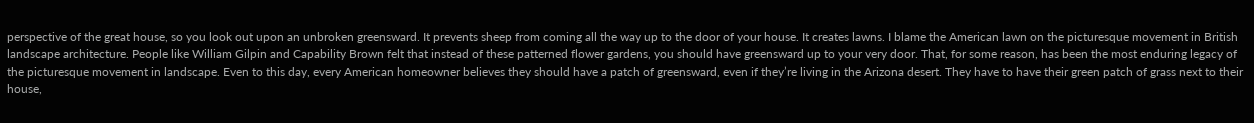perspective of the great house, so you look out upon an unbroken greensward. It prevents sheep from coming all the way up to the door of your house. It creates lawns. I blame the American lawn on the picturesque movement in British landscape architecture. People like William Gilpin and Capability Brown felt that instead of these patterned flower gardens, you should have greensward up to your very door. That, for some reason, has been the most enduring legacy of the picturesque movement in landscape. Even to this day, every American homeowner believes they should have a patch of greensward, even if they’re living in the Arizona desert. They have to have their green patch of grass next to their house,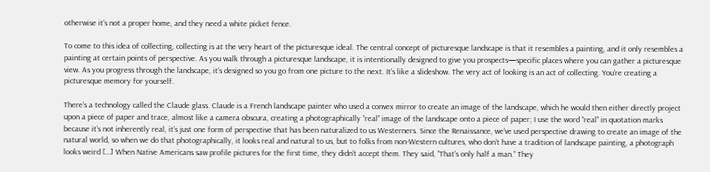otherwise it’s not a proper home, and they need a white picket fence.

To come to this idea of collecting, collecting is at the very heart of the picturesque ideal. The central concept of picturesque landscape is that it resembles a painting, and it only resembles a painting at certain points of perspective. As you walk through a picturesque landscape, it is intentionally designed to give you prospects—specific places where you can gather a picturesque view. As you progress through the landscape, it’s designed so you go from one picture to the next. It’s like a slideshow. The very act of looking is an act of collecting. You’re creating a picturesque memory for yourself.

There’s a technology called the Claude glass. Claude is a French landscape painter who used a convex mirror to create an image of the landscape, which he would then either directly project upon a piece of paper and trace, almost like a camera obscura, creating a photographically “real” image of the landscape onto a piece of paper; I use the word “real” in quotation marks because it’s not inherently real, it’s just one form of perspective that has been naturalized to us Westerners. Since the Renaissance, we’ve used perspective drawing to create an image of the natural world, so when we do that photographically, it looks real and natural to us, but to folks from non-Western cultures, who don’t have a tradition of landscape painting, a photograph looks weird […] When Native Americans saw profile pictures for the first time, they didn’t accept them. They said, “That’s only half a man.” They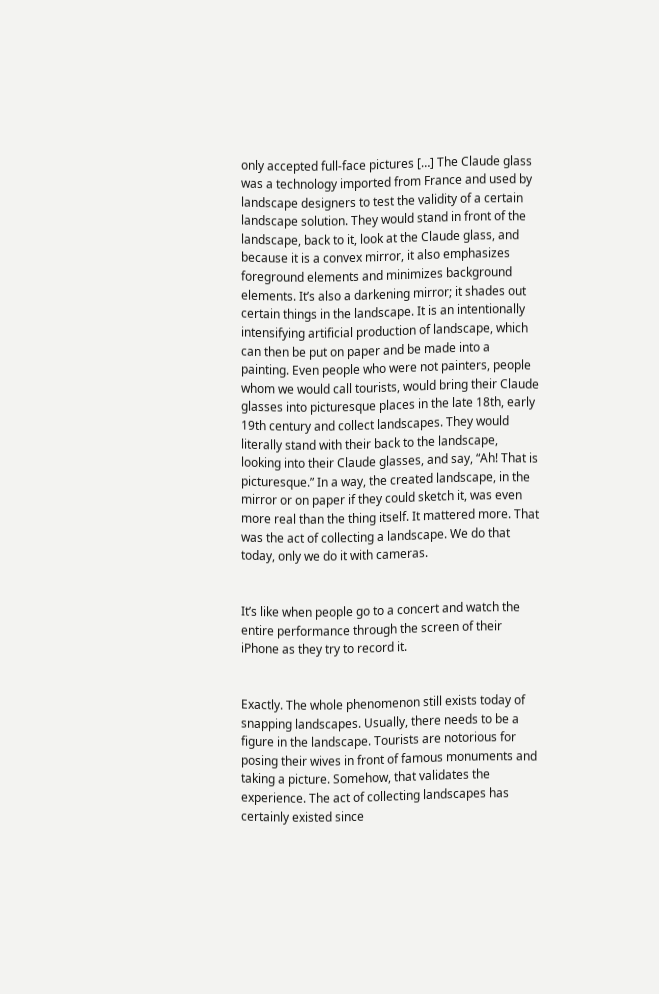only accepted full-face pictures […] The Claude glass was a technology imported from France and used by landscape designers to test the validity of a certain landscape solution. They would stand in front of the landscape, back to it, look at the Claude glass, and because it is a convex mirror, it also emphasizes foreground elements and minimizes background elements. It’s also a darkening mirror; it shades out certain things in the landscape. It is an intentionally intensifying artificial production of landscape, which can then be put on paper and be made into a painting. Even people who were not painters, people whom we would call tourists, would bring their Claude glasses into picturesque places in the late 18th, early 19th century and collect landscapes. They would literally stand with their back to the landscape, looking into their Claude glasses, and say, “Ah! That is picturesque.” In a way, the created landscape, in the mirror or on paper if they could sketch it, was even more real than the thing itself. It mattered more. That was the act of collecting a landscape. We do that today, only we do it with cameras.


It’s like when people go to a concert and watch the entire performance through the screen of their iPhone as they try to record it.


Exactly. The whole phenomenon still exists today of snapping landscapes. Usually, there needs to be a figure in the landscape. Tourists are notorious for posing their wives in front of famous monuments and taking a picture. Somehow, that validates the experience. The act of collecting landscapes has certainly existed since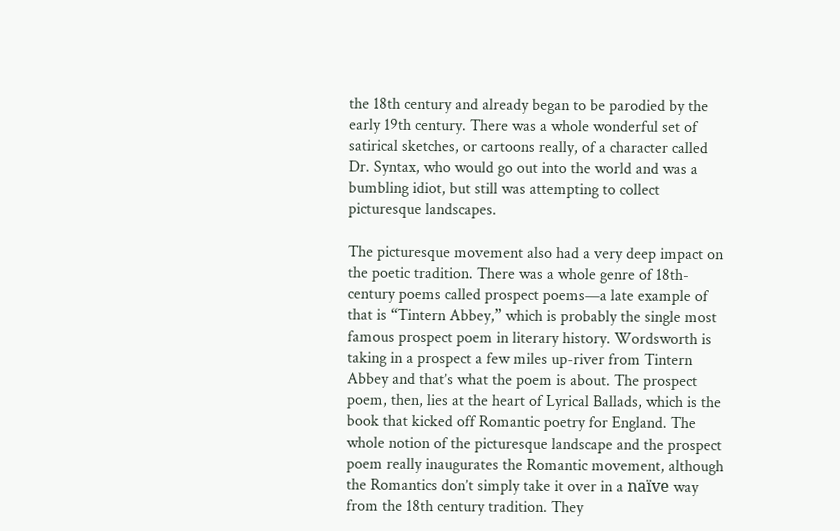the 18th century and already began to be parodied by the early 19th century. There was a whole wonderful set of satirical sketches, or cartoons really, of a character called Dr. Syntax, who would go out into the world and was a bumbling idiot, but still was attempting to collect picturesque landscapes.

The picturesque movement also had a very deep impact on the poetic tradition. There was a whole genre of 18th-century poems called prospect poems—a late example of that is “Tintern Abbey,” which is probably the single most famous prospect poem in literary history. Wordsworth is taking in a prospect a few miles up-river from Tintern Abbey and that’s what the poem is about. The prospect poem, then, lies at the heart of Lyrical Ballads, which is the book that kicked off Romantic poetry for England. The whole notion of the picturesque landscape and the prospect poem really inaugurates the Romantic movement, although the Romantics don’t simply take it over in a naïve way from the 18th century tradition. They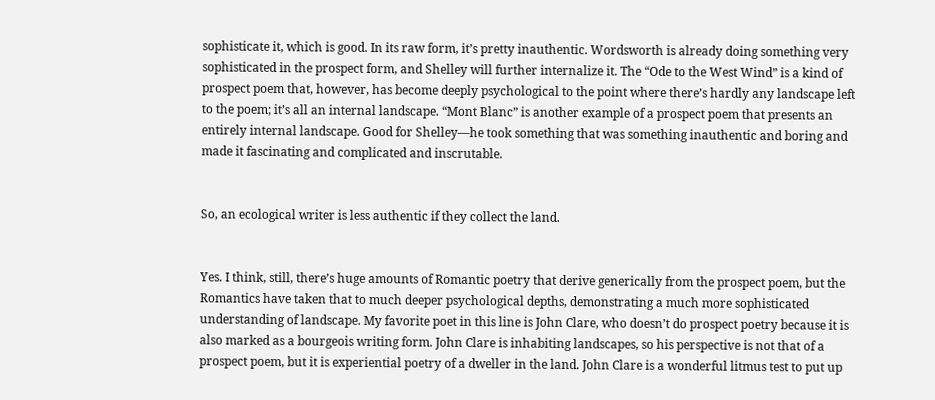sophisticate it, which is good. In its raw form, it’s pretty inauthentic. Wordsworth is already doing something very sophisticated in the prospect form, and Shelley will further internalize it. The “Ode to the West Wind” is a kind of prospect poem that, however, has become deeply psychological to the point where there’s hardly any landscape left to the poem; it’s all an internal landscape. “Mont Blanc” is another example of a prospect poem that presents an entirely internal landscape. Good for Shelley—he took something that was something inauthentic and boring and made it fascinating and complicated and inscrutable.


So, an ecological writer is less authentic if they collect the land.


Yes. I think, still, there’s huge amounts of Romantic poetry that derive generically from the prospect poem, but the Romantics have taken that to much deeper psychological depths, demonstrating a much more sophisticated understanding of landscape. My favorite poet in this line is John Clare, who doesn’t do prospect poetry because it is also marked as a bourgeois writing form. John Clare is inhabiting landscapes, so his perspective is not that of a prospect poem, but it is experiential poetry of a dweller in the land. John Clare is a wonderful litmus test to put up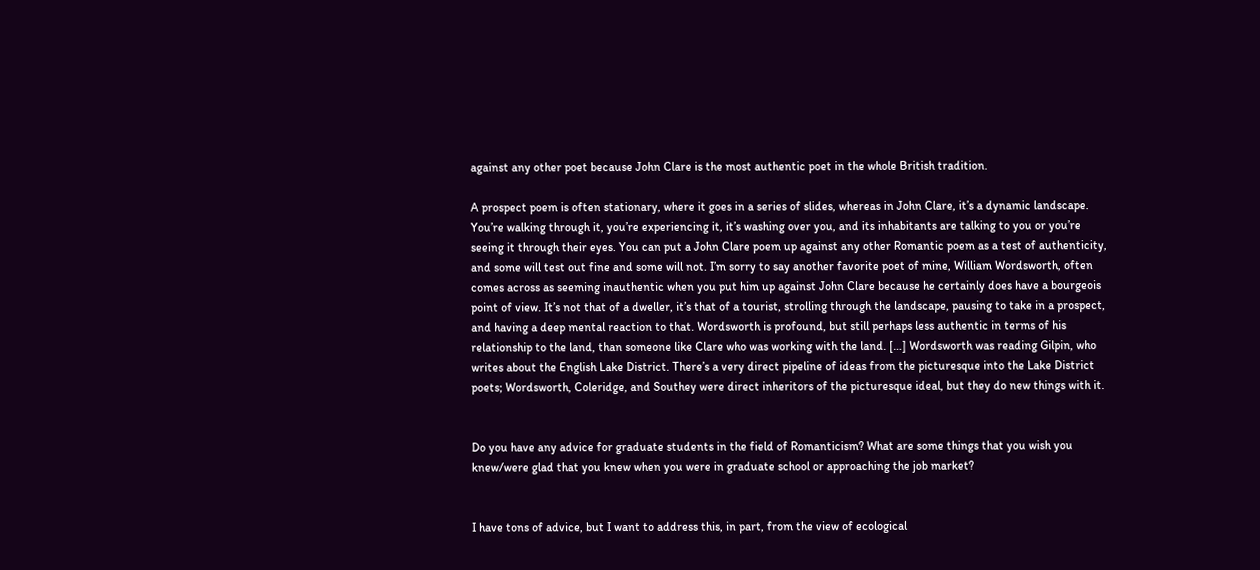against any other poet because John Clare is the most authentic poet in the whole British tradition.

A prospect poem is often stationary, where it goes in a series of slides, whereas in John Clare, it’s a dynamic landscape. You’re walking through it, you’re experiencing it, it’s washing over you, and its inhabitants are talking to you or you’re seeing it through their eyes. You can put a John Clare poem up against any other Romantic poem as a test of authenticity, and some will test out fine and some will not. I’m sorry to say another favorite poet of mine, William Wordsworth, often comes across as seeming inauthentic when you put him up against John Clare because he certainly does have a bourgeois point of view. It’s not that of a dweller, it’s that of a tourist, strolling through the landscape, pausing to take in a prospect, and having a deep mental reaction to that. Wordsworth is profound, but still perhaps less authentic in terms of his relationship to the land, than someone like Clare who was working with the land. […] Wordsworth was reading Gilpin, who writes about the English Lake District. There’s a very direct pipeline of ideas from the picturesque into the Lake District poets; Wordsworth, Coleridge, and Southey were direct inheritors of the picturesque ideal, but they do new things with it.


Do you have any advice for graduate students in the field of Romanticism? What are some things that you wish you knew/were glad that you knew when you were in graduate school or approaching the job market?


I have tons of advice, but I want to address this, in part, from the view of ecological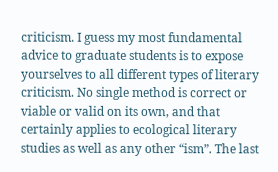criticism. I guess my most fundamental advice to graduate students is to expose yourselves to all different types of literary criticism. No single method is correct or viable or valid on its own, and that certainly applies to ecological literary studies as well as any other “ism”. The last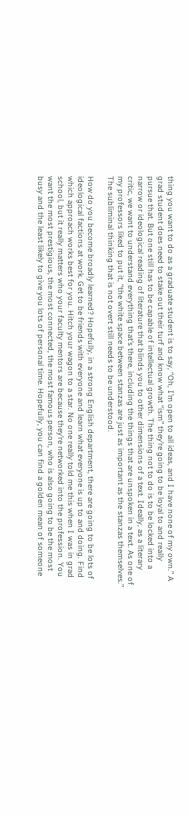thing you want to do as a graduate student is to say, “Oh, I’m open to all ideas, and I have none of my own.” A grad student does need to stake out their turf and know what “ism” they’re going to be loyal to and really pursue that. But one still has to be capable of intellectual growth. The thing not to do is to be locked into a narrow or ideological reading of literature that blinds you to other dimensions of a text. Ideally, as a literary critic, we want to understand everything that’s there, including the things that are unspoken in a text. As one of my professors liked to put it, “the white space between stanzas are just as important as the stanzas themselves.” The subliminal thinking that is not overt still needs to be understood.

How do you become broadly learned? Hopefully, in a strong English department, there are going to be lots of ideological factions at work. Get to be friends with everyone and learn what everyone is up to and doing. Find which approach works best for you. Hitch your wagon to a star. No one really told me this when I was in grad school, but it really matters who your faculty mentors are because they’re networked into the profession. You want the most prestigious, the most connected, the most famous person, who is also going to be the most busy and the least likely to give you lots of personal time. Hopefully, you can find a golden mean of someone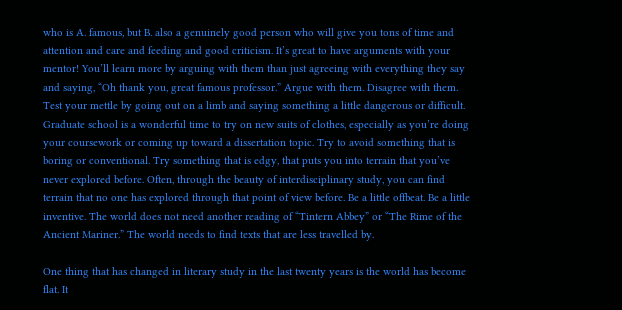who is A. famous, but B. also a genuinely good person who will give you tons of time and attention and care and feeding and good criticism. It’s great to have arguments with your mentor! You’ll learn more by arguing with them than just agreeing with everything they say and saying, “Oh thank you, great famous professor.” Argue with them. Disagree with them. Test your mettle by going out on a limb and saying something a little dangerous or difficult. Graduate school is a wonderful time to try on new suits of clothes, especially as you’re doing your coursework or coming up toward a dissertation topic. Try to avoid something that is boring or conventional. Try something that is edgy, that puts you into terrain that you’ve never explored before. Often, through the beauty of interdisciplinary study, you can find terrain that no one has explored through that point of view before. Be a little offbeat. Be a little inventive. The world does not need another reading of “Tintern Abbey” or “The Rime of the Ancient Mariner.” The world needs to find texts that are less travelled by.

One thing that has changed in literary study in the last twenty years is the world has become flat. It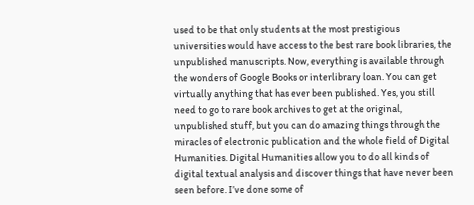used to be that only students at the most prestigious universities would have access to the best rare book libraries, the unpublished manuscripts. Now, everything is available through the wonders of Google Books or interlibrary loan. You can get virtually anything that has ever been published. Yes, you still need to go to rare book archives to get at the original, unpublished stuff, but you can do amazing things through the miracles of electronic publication and the whole field of Digital Humanities. Digital Humanities allow you to do all kinds of digital textual analysis and discover things that have never been seen before. I’ve done some of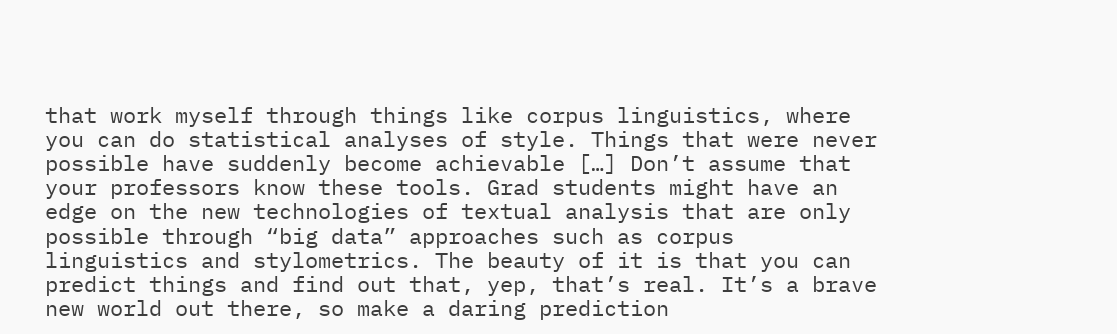that work myself through things like corpus linguistics, where you can do statistical analyses of style. Things that were never possible have suddenly become achievable […] Don’t assume that your professors know these tools. Grad students might have an edge on the new technologies of textual analysis that are only possible through “big data” approaches such as corpus linguistics and stylometrics. The beauty of it is that you can predict things and find out that, yep, that’s real. It’s a brave new world out there, so make a daring prediction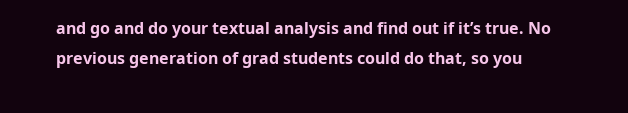and go and do your textual analysis and find out if it’s true. No previous generation of grad students could do that, so you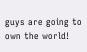guys are going to own the world!